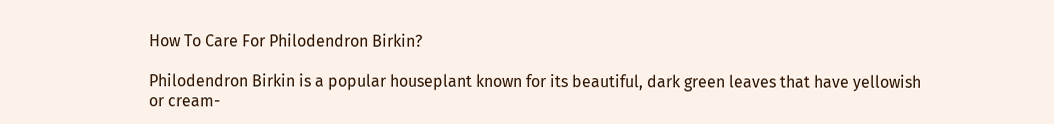How To Care For Philodendron Birkin?

Philodendron Birkin is a popular houseplant known for its beautiful, dark green leaves that have yellowish or cream-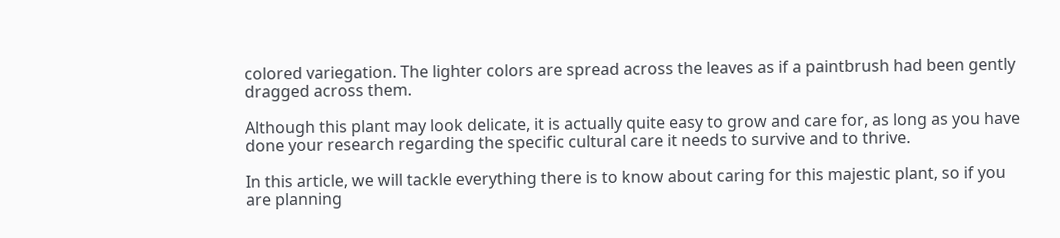colored variegation. The lighter colors are spread across the leaves as if a paintbrush had been gently dragged across them.

Although this plant may look delicate, it is actually quite easy to grow and care for, as long as you have done your research regarding the specific cultural care it needs to survive and to thrive.

In this article, we will tackle everything there is to know about caring for this majestic plant, so if you are planning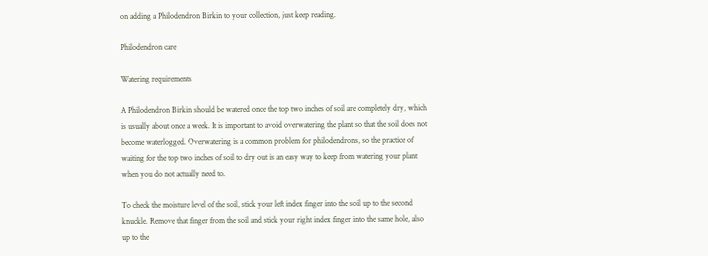on adding a Philodendron Birkin to your collection, just keep reading.

Philodendron care

Watering requirements

A Philodendron Birkin should be watered once the top two inches of soil are completely dry, which is usually about once a week. It is important to avoid overwatering the plant so that the soil does not become waterlogged. Overwatering is a common problem for philodendrons, so the practice of waiting for the top two inches of soil to dry out is an easy way to keep from watering your plant when you do not actually need to.

To check the moisture level of the soil, stick your left index finger into the soil up to the second knuckle. Remove that finger from the soil and stick your right index finger into the same hole, also up to the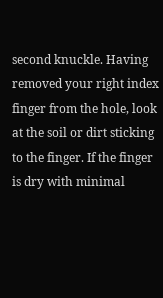second knuckle. Having removed your right index finger from the hole, look at the soil or dirt sticking to the finger. If the finger is dry with minimal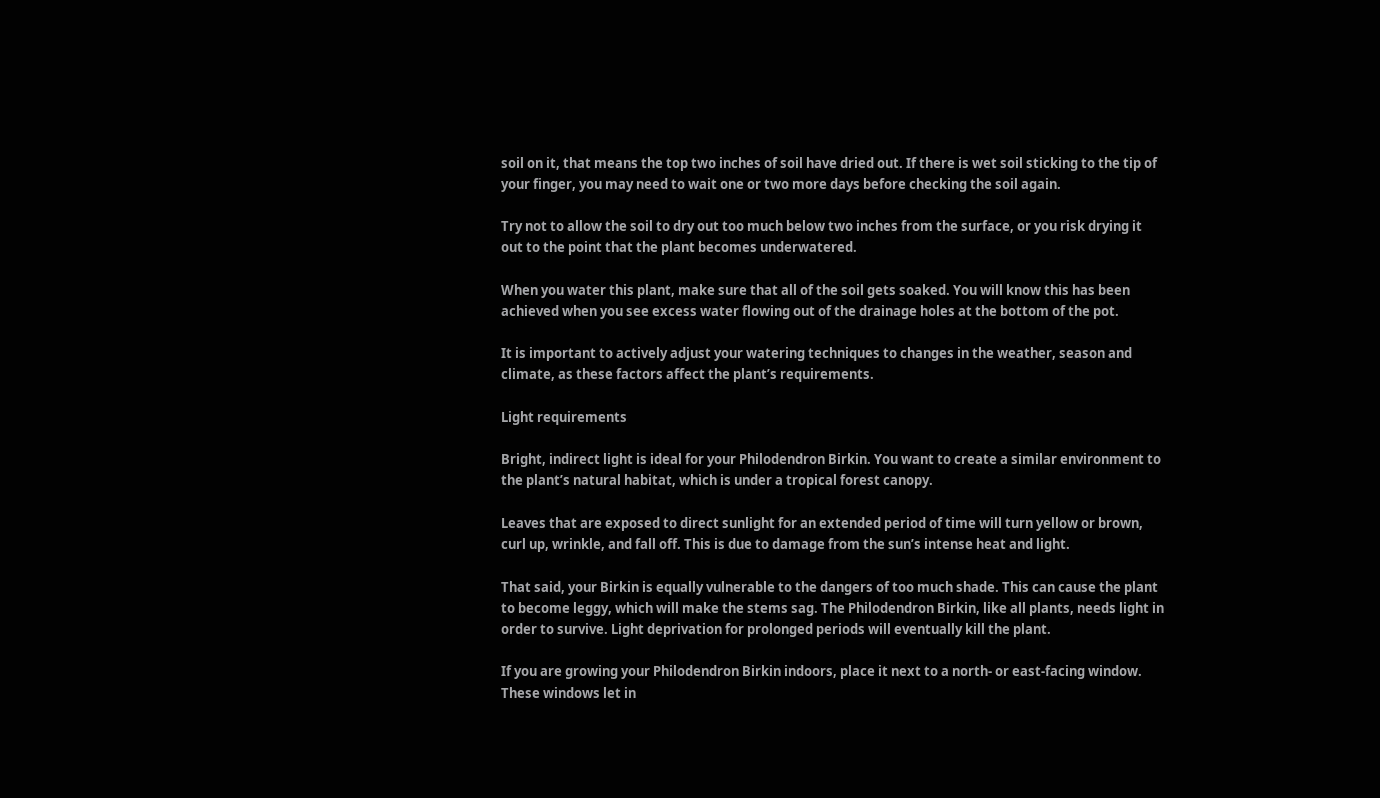soil on it, that means the top two inches of soil have dried out. If there is wet soil sticking to the tip of your finger, you may need to wait one or two more days before checking the soil again.

Try not to allow the soil to dry out too much below two inches from the surface, or you risk drying it out to the point that the plant becomes underwatered.

When you water this plant, make sure that all of the soil gets soaked. You will know this has been achieved when you see excess water flowing out of the drainage holes at the bottom of the pot.

It is important to actively adjust your watering techniques to changes in the weather, season and climate, as these factors affect the plant’s requirements.

Light requirements

Bright, indirect light is ideal for your Philodendron Birkin. You want to create a similar environment to the plant’s natural habitat, which is under a tropical forest canopy.

Leaves that are exposed to direct sunlight for an extended period of time will turn yellow or brown, curl up, wrinkle, and fall off. This is due to damage from the sun’s intense heat and light.

That said, your Birkin is equally vulnerable to the dangers of too much shade. This can cause the plant to become leggy, which will make the stems sag. The Philodendron Birkin, like all plants, needs light in order to survive. Light deprivation for prolonged periods will eventually kill the plant.

If you are growing your Philodendron Birkin indoors, place it next to a north- or east-facing window. These windows let in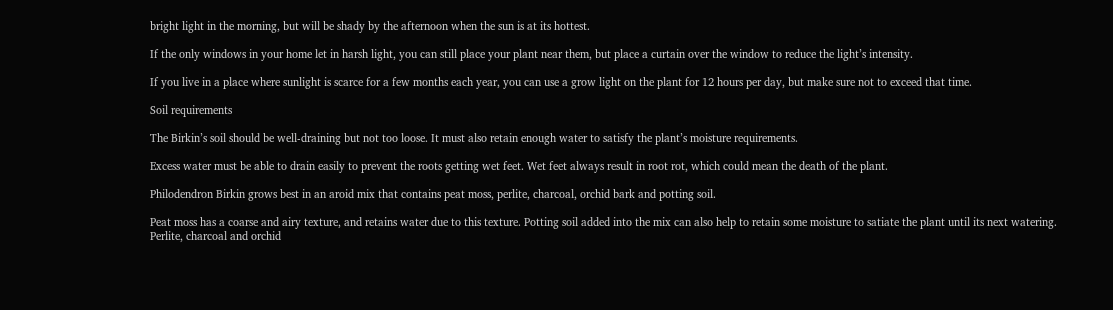bright light in the morning, but will be shady by the afternoon when the sun is at its hottest.

If the only windows in your home let in harsh light, you can still place your plant near them, but place a curtain over the window to reduce the light’s intensity.

If you live in a place where sunlight is scarce for a few months each year, you can use a grow light on the plant for 12 hours per day, but make sure not to exceed that time.

Soil requirements

The Birkin’s soil should be well-draining but not too loose. It must also retain enough water to satisfy the plant’s moisture requirements.

Excess water must be able to drain easily to prevent the roots getting wet feet. Wet feet always result in root rot, which could mean the death of the plant.

Philodendron Birkin grows best in an aroid mix that contains peat moss, perlite, charcoal, orchid bark and potting soil.

Peat moss has a coarse and airy texture, and retains water due to this texture. Potting soil added into the mix can also help to retain some moisture to satiate the plant until its next watering. Perlite, charcoal and orchid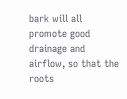bark will all promote good drainage and airflow, so that the roots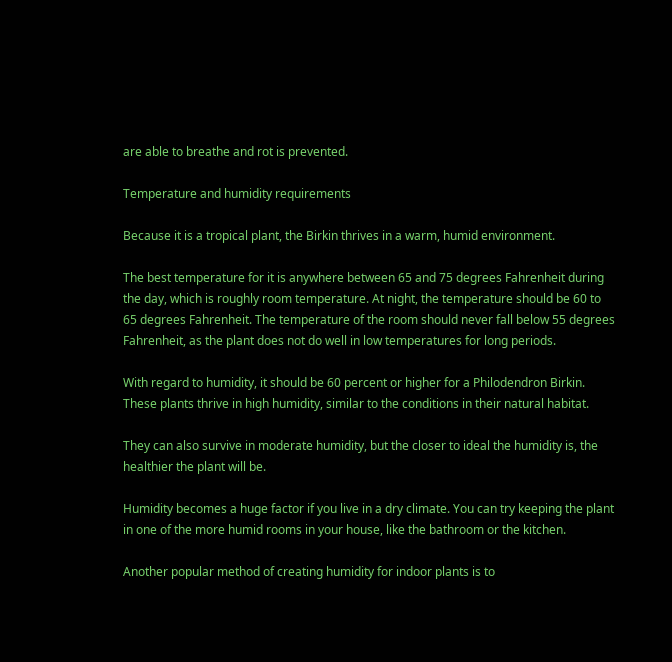are able to breathe and rot is prevented.

Temperature and humidity requirements

Because it is a tropical plant, the Birkin thrives in a warm, humid environment.

The best temperature for it is anywhere between 65 and 75 degrees Fahrenheit during the day, which is roughly room temperature. At night, the temperature should be 60 to 65 degrees Fahrenheit. The temperature of the room should never fall below 55 degrees Fahrenheit, as the plant does not do well in low temperatures for long periods.

With regard to humidity, it should be 60 percent or higher for a Philodendron Birkin. These plants thrive in high humidity, similar to the conditions in their natural habitat.

They can also survive in moderate humidity, but the closer to ideal the humidity is, the healthier the plant will be.

Humidity becomes a huge factor if you live in a dry climate. You can try keeping the plant in one of the more humid rooms in your house, like the bathroom or the kitchen.

Another popular method of creating humidity for indoor plants is to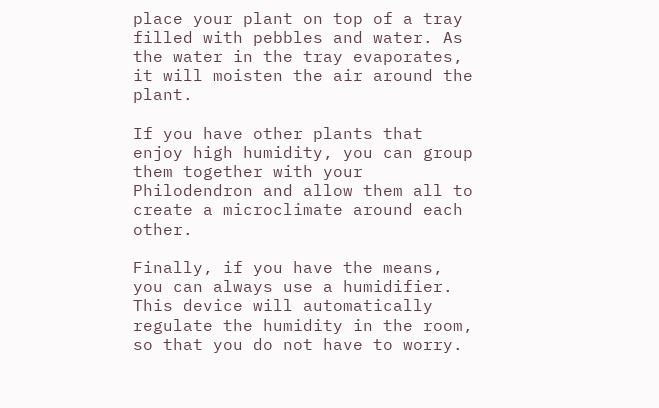place your plant on top of a tray filled with pebbles and water. As the water in the tray evaporates, it will moisten the air around the plant.

If you have other plants that enjoy high humidity, you can group them together with your Philodendron and allow them all to create a microclimate around each other.

Finally, if you have the means, you can always use a humidifier. This device will automatically regulate the humidity in the room, so that you do not have to worry.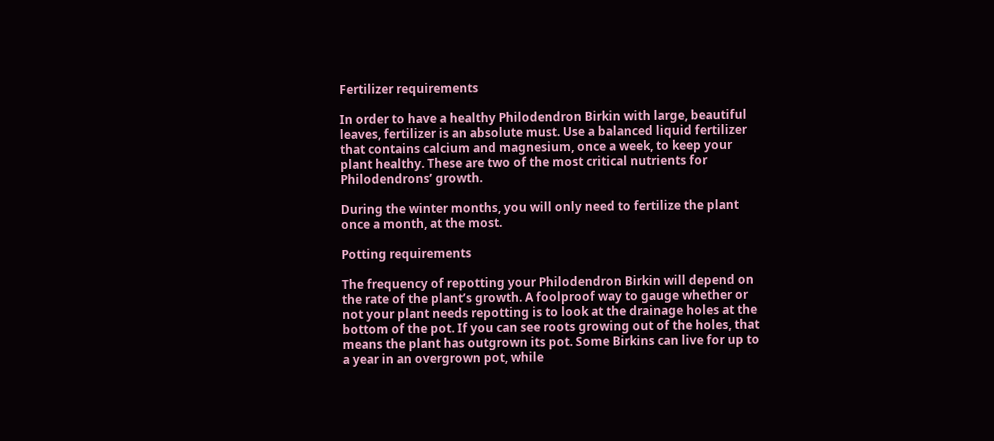Fertilizer requirements

In order to have a healthy Philodendron Birkin with large, beautiful leaves, fertilizer is an absolute must. Use a balanced liquid fertilizer that contains calcium and magnesium, once a week, to keep your plant healthy. These are two of the most critical nutrients for Philodendrons’ growth.

During the winter months, you will only need to fertilize the plant once a month, at the most.

Potting requirements

The frequency of repotting your Philodendron Birkin will depend on the rate of the plant’s growth. A foolproof way to gauge whether or not your plant needs repotting is to look at the drainage holes at the bottom of the pot. If you can see roots growing out of the holes, that means the plant has outgrown its pot. Some Birkins can live for up to a year in an overgrown pot, while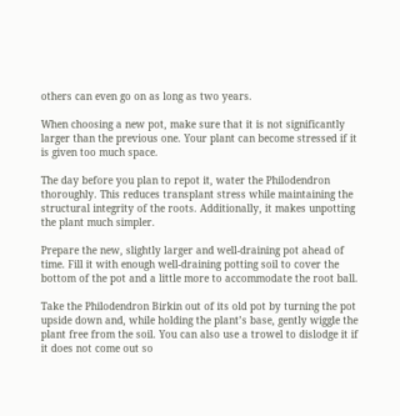others can even go on as long as two years.

When choosing a new pot, make sure that it is not significantly larger than the previous one. Your plant can become stressed if it is given too much space.

The day before you plan to repot it, water the Philodendron thoroughly. This reduces transplant stress while maintaining the structural integrity of the roots. Additionally, it makes unpotting the plant much simpler.

Prepare the new, slightly larger and well-draining pot ahead of time. Fill it with enough well-draining potting soil to cover the bottom of the pot and a little more to accommodate the root ball.

Take the Philodendron Birkin out of its old pot by turning the pot upside down and, while holding the plant’s base, gently wiggle the plant free from the soil. You can also use a trowel to dislodge it if it does not come out so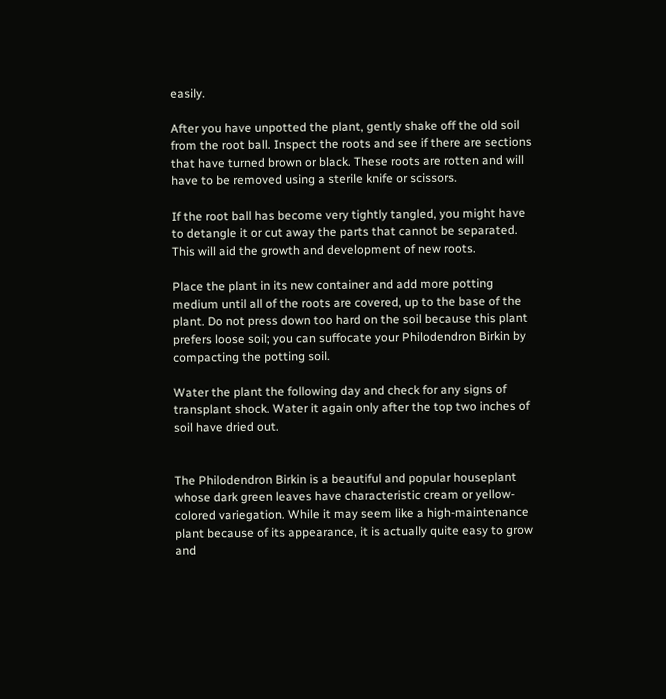easily.

After you have unpotted the plant, gently shake off the old soil from the root ball. Inspect the roots and see if there are sections that have turned brown or black. These roots are rotten and will have to be removed using a sterile knife or scissors.

If the root ball has become very tightly tangled, you might have to detangle it or cut away the parts that cannot be separated. This will aid the growth and development of new roots.

Place the plant in its new container and add more potting medium until all of the roots are covered, up to the base of the plant. Do not press down too hard on the soil because this plant prefers loose soil; you can suffocate your Philodendron Birkin by compacting the potting soil.

Water the plant the following day and check for any signs of transplant shock. Water it again only after the top two inches of soil have dried out.


The Philodendron Birkin is a beautiful and popular houseplant whose dark green leaves have characteristic cream or yellow-colored variegation. While it may seem like a high-maintenance plant because of its appearance, it is actually quite easy to grow and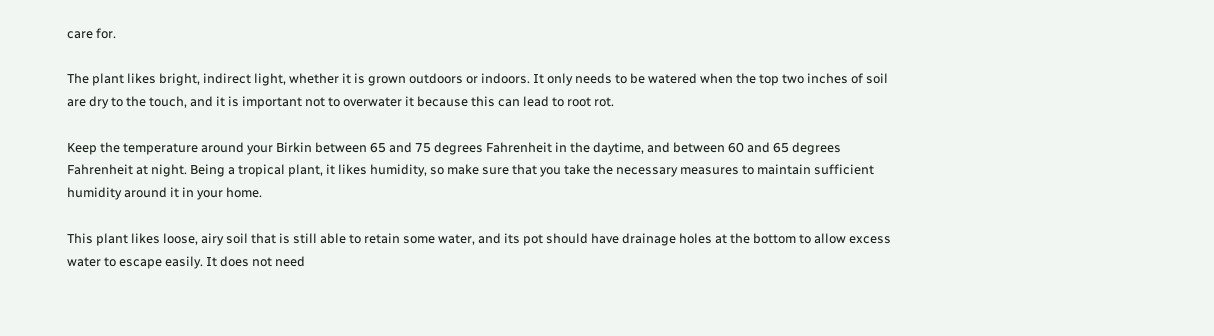care for.

The plant likes bright, indirect light, whether it is grown outdoors or indoors. It only needs to be watered when the top two inches of soil are dry to the touch, and it is important not to overwater it because this can lead to root rot.

Keep the temperature around your Birkin between 65 and 75 degrees Fahrenheit in the daytime, and between 60 and 65 degrees Fahrenheit at night. Being a tropical plant, it likes humidity, so make sure that you take the necessary measures to maintain sufficient humidity around it in your home.

This plant likes loose, airy soil that is still able to retain some water, and its pot should have drainage holes at the bottom to allow excess water to escape easily. It does not need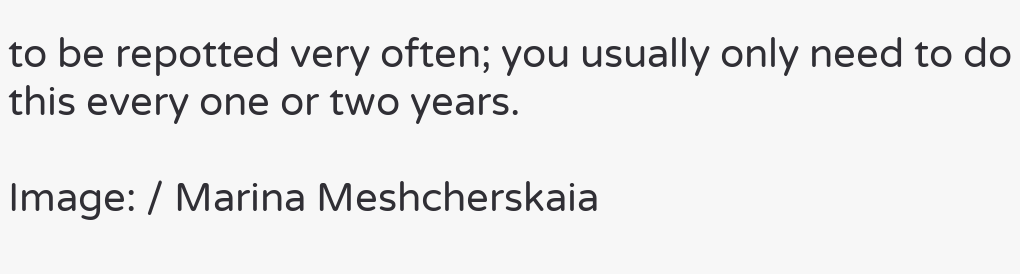to be repotted very often; you usually only need to do this every one or two years.

Image: / Marina Meshcherskaia